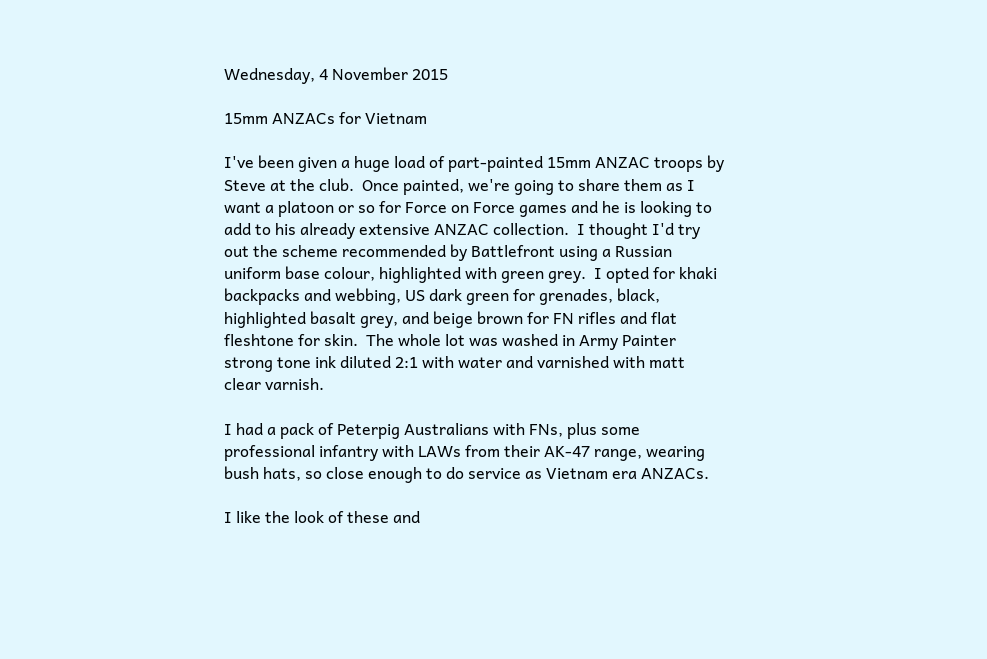Wednesday, 4 November 2015

15mm ANZACs for Vietnam

I've been given a huge load of part-painted 15mm ANZAC troops by Steve at the club.  Once painted, we're going to share them as I want a platoon or so for Force on Force games and he is looking to add to his already extensive ANZAC collection.  I thought I'd try out the scheme recommended by Battlefront using a Russian uniform base colour, highlighted with green grey.  I opted for khaki backpacks and webbing, US dark green for grenades, black, highlighted basalt grey, and beige brown for FN rifles and flat fleshtone for skin.  The whole lot was washed in Army Painter strong tone ink diluted 2:1 with water and varnished with matt clear varnish.

I had a pack of Peterpig Australians with FNs, plus some professional infantry with LAWs from their AK-47 range, wearing bush hats, so close enough to do service as Vietnam era ANZACs.

I like the look of these and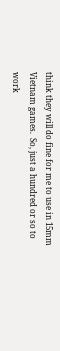think they will do fine for me to use in 15mm Vietnam games.  So, just a hundred or so to work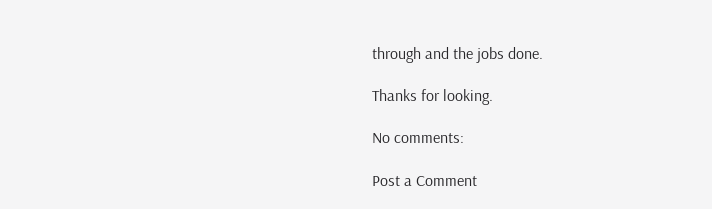through and the jobs done.

Thanks for looking.

No comments:

Post a Comment